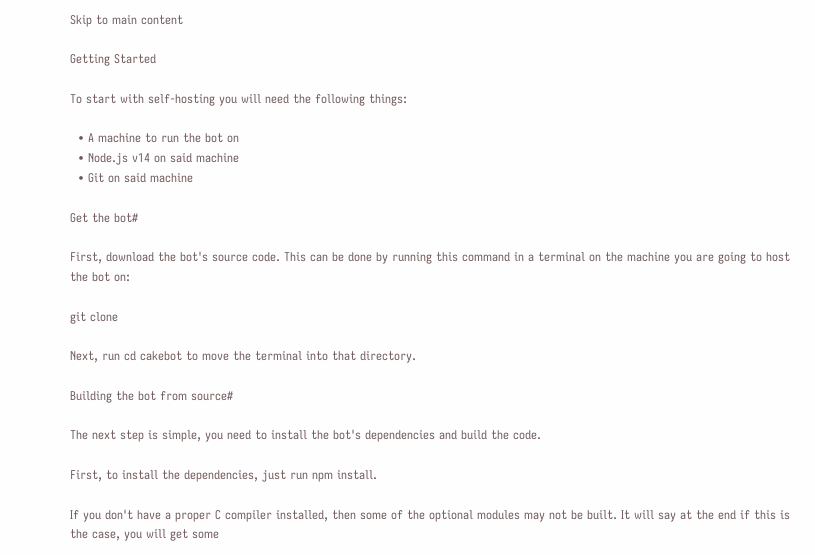Skip to main content

Getting Started

To start with self-hosting you will need the following things:

  • A machine to run the bot on
  • Node.js v14 on said machine
  • Git on said machine

Get the bot#

First, download the bot's source code. This can be done by running this command in a terminal on the machine you are going to host the bot on:

git clone

Next, run cd cakebot to move the terminal into that directory.

Building the bot from source#

The next step is simple, you need to install the bot's dependencies and build the code.

First, to install the dependencies, just run npm install.

If you don't have a proper C compiler installed, then some of the optional modules may not be built. It will say at the end if this is the case, you will get some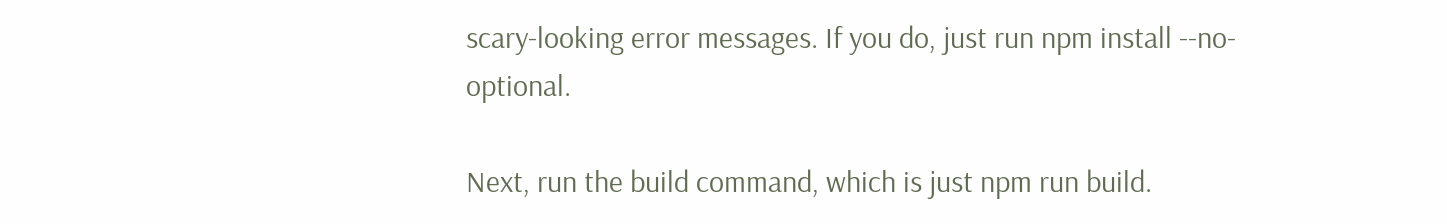scary-looking error messages. If you do, just run npm install --no-optional.

Next, run the build command, which is just npm run build.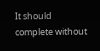It should complete without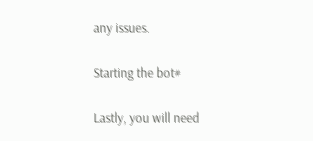any issues.

Starting the bot#

Lastly, you will need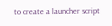to create a launcher script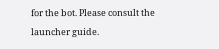for the bot. Please consult the launcher guide.